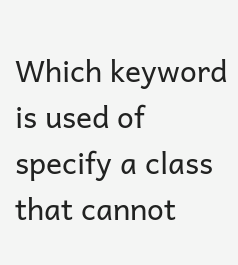Which keyword is used of specify a class that cannot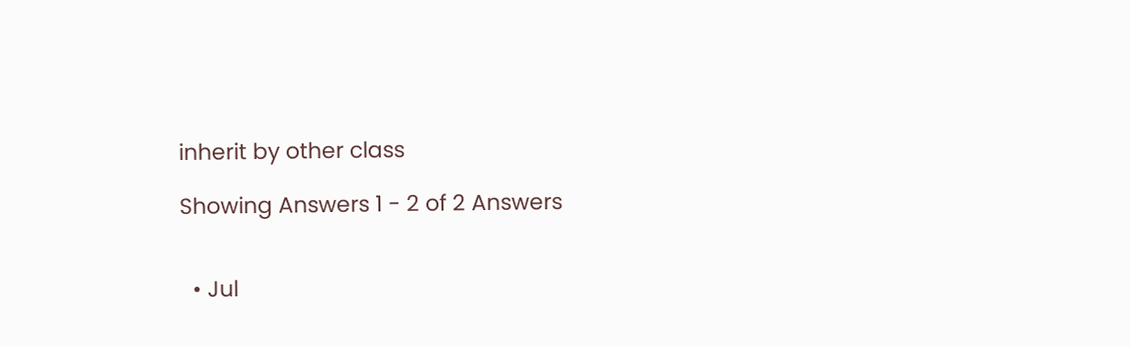inherit by other class

Showing Answers 1 - 2 of 2 Answers


  • Jul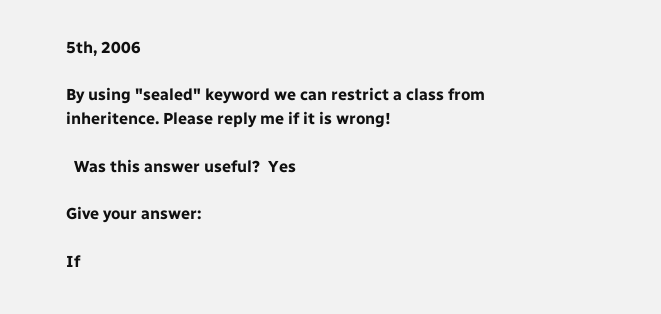5th, 2006

By using "sealed" keyword we can restrict a class from inheritence. Please reply me if it is wrong!

  Was this answer useful?  Yes

Give your answer:

If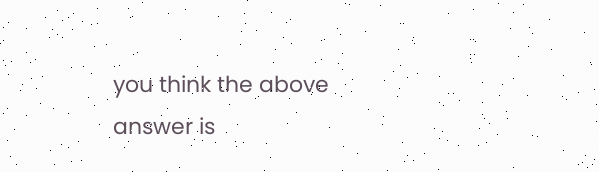you think the above answer is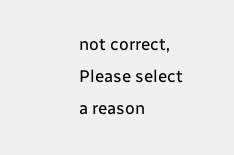not correct, Please select a reason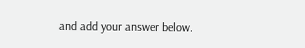and add your answer below.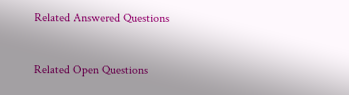Related Answered Questions


Related Open Questions